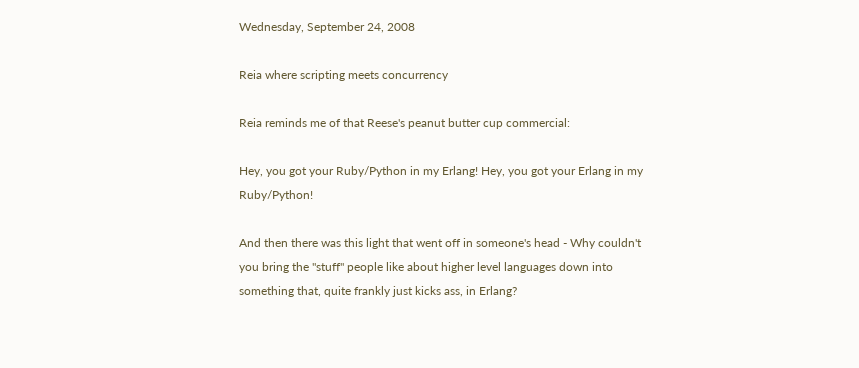Wednesday, September 24, 2008

Reia where scripting meets concurrency

Reia reminds me of that Reese's peanut butter cup commercial:

Hey, you got your Ruby/Python in my Erlang! Hey, you got your Erlang in my Ruby/Python!

And then there was this light that went off in someone's head - Why couldn't you bring the "stuff" people like about higher level languages down into something that, quite frankly just kicks ass, in Erlang?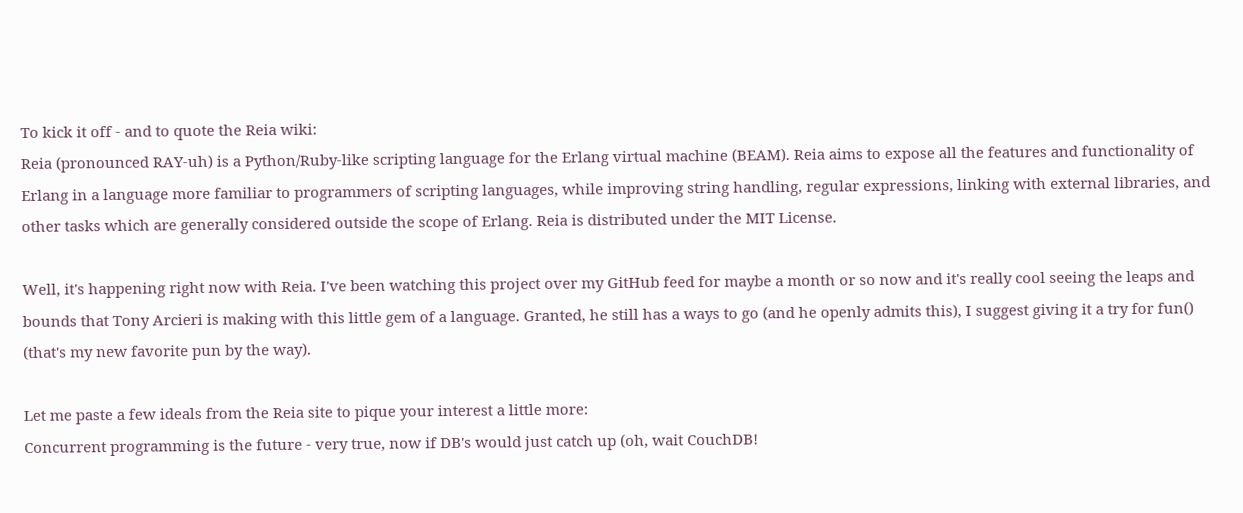To kick it off - and to quote the Reia wiki:
Reia (pronounced RAY-uh) is a Python/Ruby-like scripting language for the Erlang virtual machine (BEAM). Reia aims to expose all the features and functionality of Erlang in a language more familiar to programmers of scripting languages, while improving string handling, regular expressions, linking with external libraries, and other tasks which are generally considered outside the scope of Erlang. Reia is distributed under the MIT License.

Well, it's happening right now with Reia. I've been watching this project over my GitHub feed for maybe a month or so now and it's really cool seeing the leaps and bounds that Tony Arcieri is making with this little gem of a language. Granted, he still has a ways to go (and he openly admits this), I suggest giving it a try for fun() (that's my new favorite pun by the way).

Let me paste a few ideals from the Reia site to pique your interest a little more:
Concurrent programming is the future - very true, now if DB's would just catch up (oh, wait CouchDB!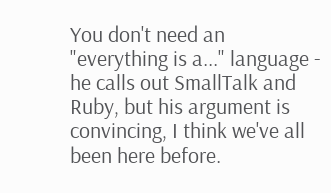You don't need an "everything is a..." language - he calls out SmallTalk and Ruby, but his argument is convincing, I think we've all been here before.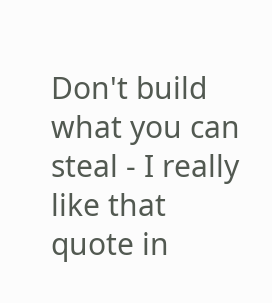Don't build what you can steal - I really like that quote in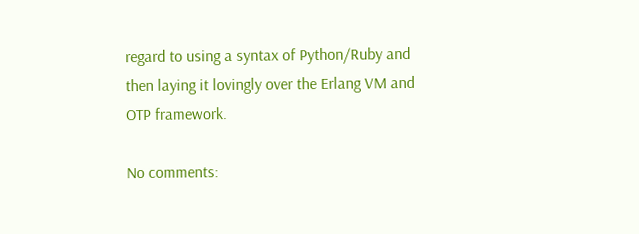regard to using a syntax of Python/Ruby and then laying it lovingly over the Erlang VM and OTP framework.

No comments: